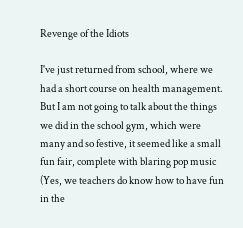Revenge of the Idiots

I've just returned from school, where we had a short course on health management. But I am not going to talk about the things we did in the school gym, which were many and so festive, it seemed like a small fun fair, complete with blaring pop music (Yes, we teachers do know how to have fun in the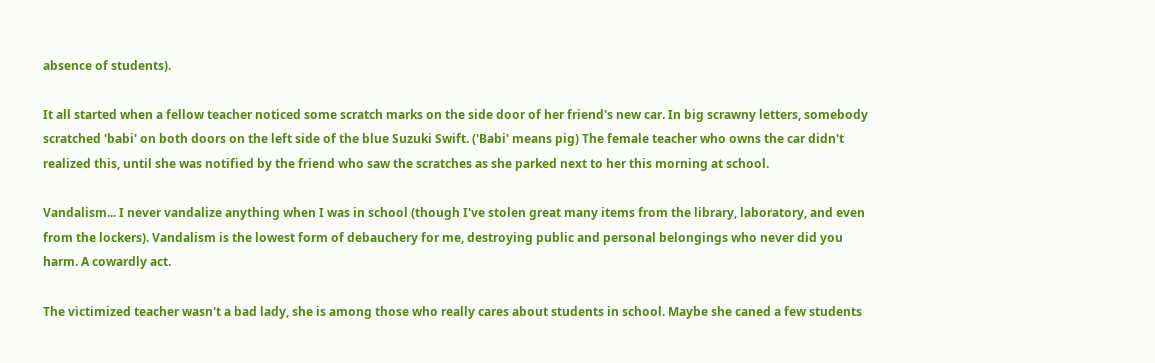absence of students).

It all started when a fellow teacher noticed some scratch marks on the side door of her friend's new car. In big scrawny letters, somebody scratched 'babi' on both doors on the left side of the blue Suzuki Swift. ('Babi' means pig) The female teacher who owns the car didn't realized this, until she was notified by the friend who saw the scratches as she parked next to her this morning at school.

Vandalism... I never vandalize anything when I was in school (though I've stolen great many items from the library, laboratory, and even from the lockers). Vandalism is the lowest form of debauchery for me, destroying public and personal belongings who never did you harm. A cowardly act.

The victimized teacher wasn't a bad lady, she is among those who really cares about students in school. Maybe she caned a few students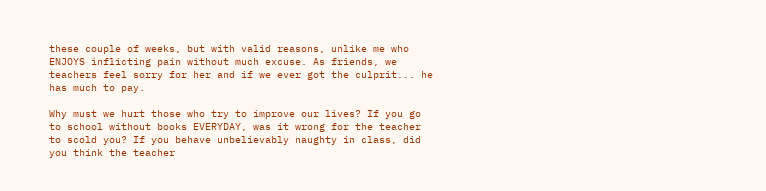these couple of weeks, but with valid reasons, unlike me who ENJOYS inflicting pain without much excuse. As friends, we teachers feel sorry for her and if we ever got the culprit... he has much to pay.

Why must we hurt those who try to improve our lives? If you go to school without books EVERYDAY, was it wrong for the teacher to scold you? If you behave unbelievably naughty in class, did you think the teacher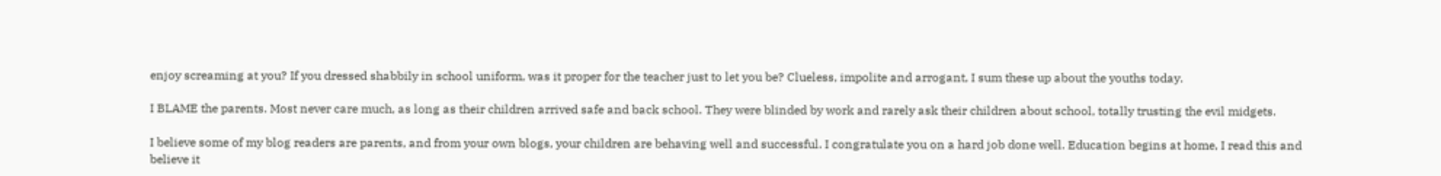enjoy screaming at you? If you dressed shabbily in school uniform, was it proper for the teacher just to let you be? Clueless, impolite and arrogant, I sum these up about the youths today.

I BLAME the parents. Most never care much, as long as their children arrived safe and back school. They were blinded by work and rarely ask their children about school, totally trusting the evil midgets.

I believe some of my blog readers are parents, and from your own blogs, your children are behaving well and successful. I congratulate you on a hard job done well. Education begins at home, I read this and believe it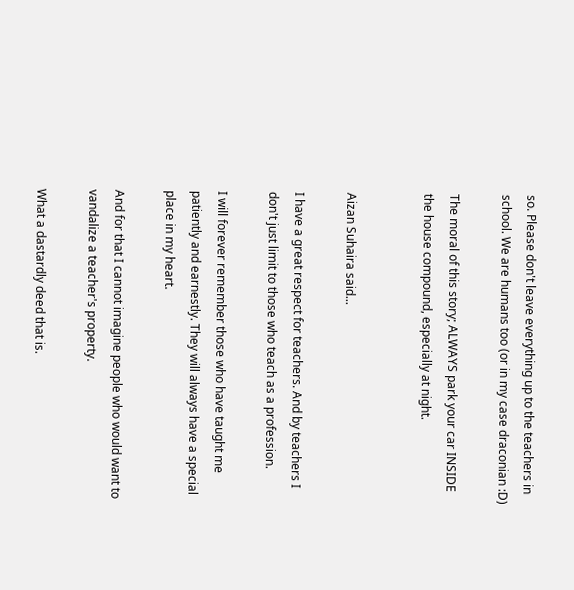so. Please don't leave everything up to the teachers in school. We are humans too (or in my case draconian :D)

The moral of this story; ALWAYS park your car INSIDE the house compound, especially at night.


Aizan Suhaira said...

I have a great respect for teachers. And by teachers I don't just limit to those who teach as a profession.

I will forever remember those who have taught me patiently and earnestly. They will always have a special place in my heart.

And for that I cannot imagine people who would want to vandalize a teacher's property.

What a dastardly deed that is.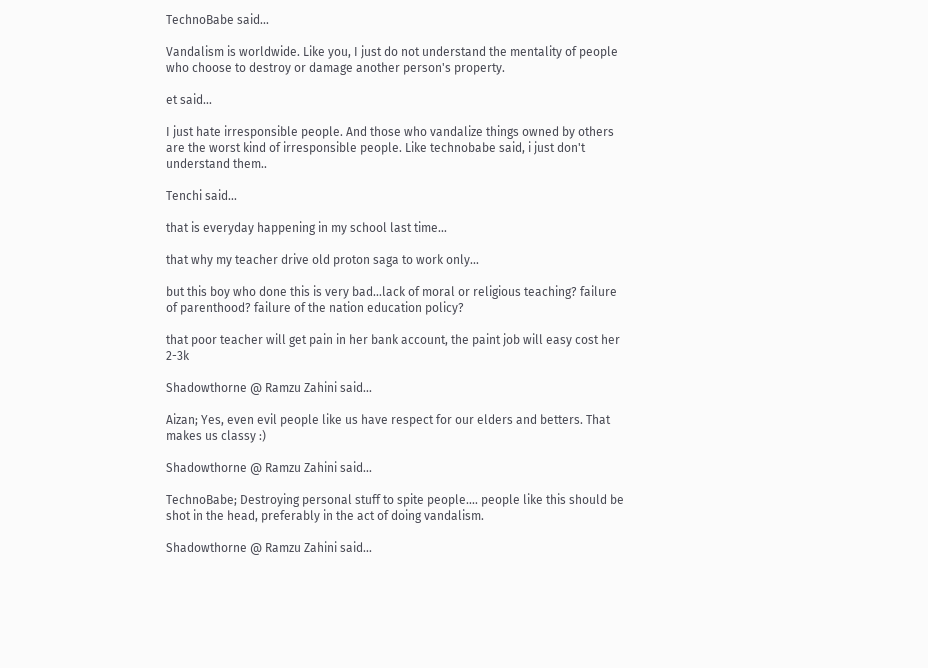TechnoBabe said...

Vandalism is worldwide. Like you, I just do not understand the mentality of people who choose to destroy or damage another person's property.

et said...

I just hate irresponsible people. And those who vandalize things owned by others are the worst kind of irresponsible people. Like technobabe said, i just don't understand them..

Tenchi said...

that is everyday happening in my school last time...

that why my teacher drive old proton saga to work only...

but this boy who done this is very bad...lack of moral or religious teaching? failure of parenthood? failure of the nation education policy?

that poor teacher will get pain in her bank account, the paint job will easy cost her 2-3k

Shadowthorne @ Ramzu Zahini said...

Aizan; Yes, even evil people like us have respect for our elders and betters. That makes us classy :)

Shadowthorne @ Ramzu Zahini said...

TechnoBabe; Destroying personal stuff to spite people.... people like this should be shot in the head, preferably in the act of doing vandalism.

Shadowthorne @ Ramzu Zahini said...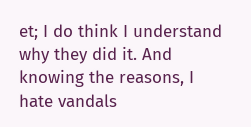et; I do think I understand why they did it. And knowing the reasons, I hate vandals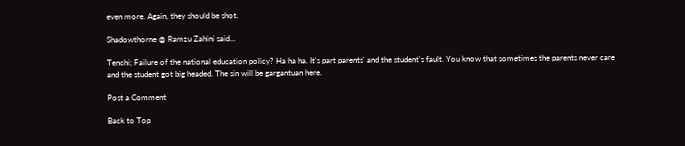even more. Again, they should be shot.

Shadowthorne @ Ramzu Zahini said...

Tenchi; Failure of the national education policy? Ha ha ha. It's part parents' and the student's fault. You know that sometimes the parents never care and the student got big headed. The sin will be gargantuan here.

Post a Comment

Back to Top